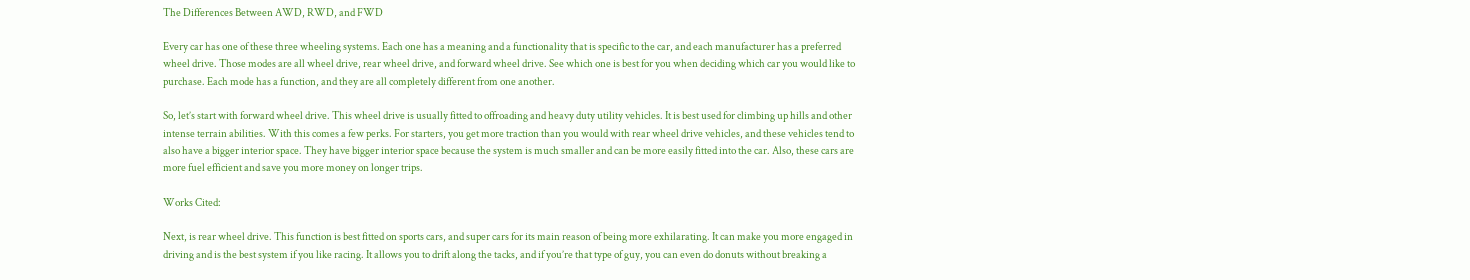The Differences Between AWD, RWD, and FWD

Every car has one of these three wheeling systems. Each one has a meaning and a functionality that is specific to the car, and each manufacturer has a preferred wheel drive. Those modes are all wheel drive, rear wheel drive, and forward wheel drive. See which one is best for you when deciding which car you would like to purchase. Each mode has a function, and they are all completely different from one another.

So, let’s start with forward wheel drive. This wheel drive is usually fitted to offroading and heavy duty utility vehicles. It is best used for climbing up hills and other intense terrain abilities. With this comes a few perks. For starters, you get more traction than you would with rear wheel drive vehicles, and these vehicles tend to also have a bigger interior space. They have bigger interior space because the system is much smaller and can be more easily fitted into the car. Also, these cars are more fuel efficient and save you more money on longer trips.

Works Cited:

Next, is rear wheel drive. This function is best fitted on sports cars, and super cars for its main reason of being more exhilarating. It can make you more engaged in driving and is the best system if you like racing. It allows you to drift along the tacks, and if you’re that type of guy, you can even do donuts without breaking a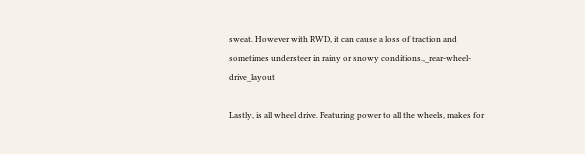sweat. However with RWD, it can cause a loss of traction and sometimes understeer in rainy or snowy conditions.,_rear-wheel-drive_layout

Lastly, is all wheel drive. Featuring power to all the wheels, makes for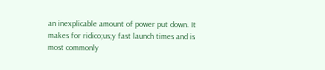an inexplicable amount of power put down. It makes for ridico;us;y fast launch times and is most commonly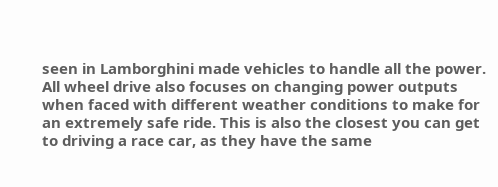seen in Lamborghini made vehicles to handle all the power. All wheel drive also focuses on changing power outputs when faced with different weather conditions to make for an extremely safe ride. This is also the closest you can get to driving a race car, as they have the same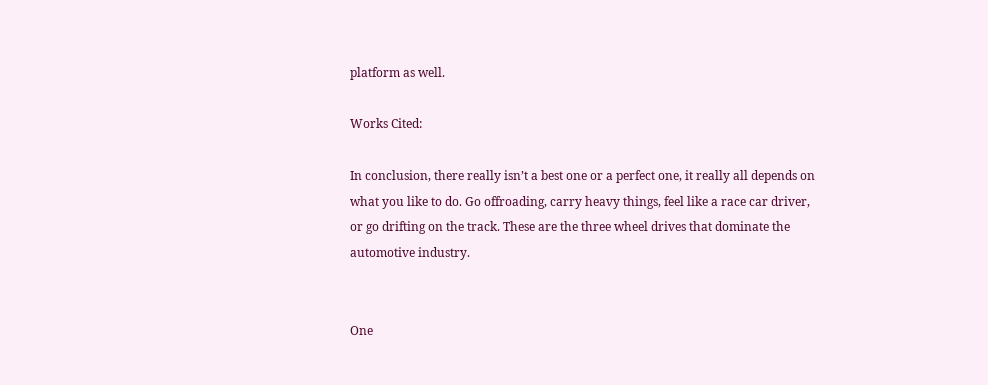platform as well.

Works Cited:

In conclusion, there really isn’t a best one or a perfect one, it really all depends on what you like to do. Go offroading, carry heavy things, feel like a race car driver, or go drifting on the track. These are the three wheel drives that dominate the automotive industry.


One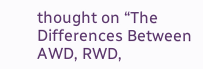thought on “The Differences Between AWD, RWD,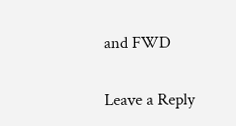and FWD

Leave a Reply